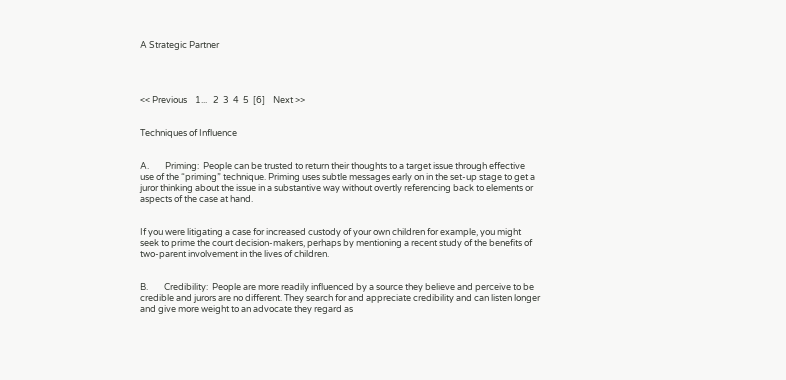A Strategic Partner




<< Previous    1...   2  3  4  5  [6]    Next >>


Techniques of Influence


A.        Priming:  People can be trusted to return their thoughts to a target issue through effective use of the “priming” technique. Priming uses subtle messages early on in the set-up stage to get a juror thinking about the issue in a substantive way without overtly referencing back to elements or aspects of the case at hand.


If you were litigating a case for increased custody of your own children for example, you might seek to prime the court decision-makers, perhaps by mentioning a recent study of the benefits of two-parent involvement in the lives of children.


B.        Credibility:  People are more readily influenced by a source they believe and perceive to be credible and jurors are no different. They search for and appreciate credibility and can listen longer and give more weight to an advocate they regard as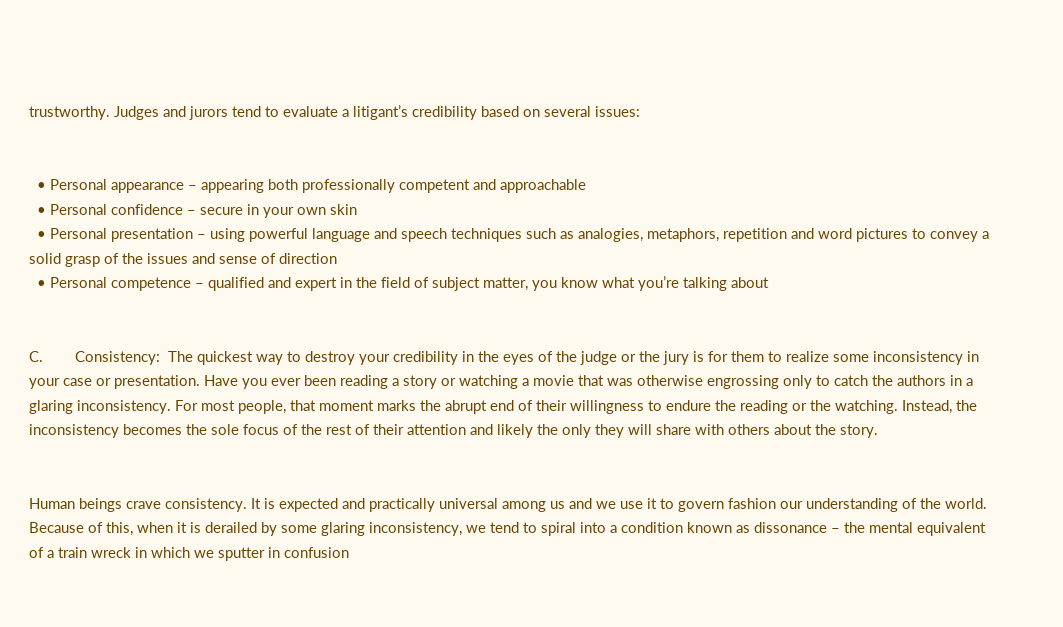trustworthy. Judges and jurors tend to evaluate a litigant’s credibility based on several issues:


  • Personal appearance – appearing both professionally competent and approachable
  • Personal confidence – secure in your own skin
  • Personal presentation – using powerful language and speech techniques such as analogies, metaphors, repetition and word pictures to convey a solid grasp of the issues and sense of direction
  • Personal competence – qualified and expert in the field of subject matter, you know what you’re talking about


C.        Consistency:  The quickest way to destroy your credibility in the eyes of the judge or the jury is for them to realize some inconsistency in your case or presentation. Have you ever been reading a story or watching a movie that was otherwise engrossing only to catch the authors in a glaring inconsistency. For most people, that moment marks the abrupt end of their willingness to endure the reading or the watching. Instead, the inconsistency becomes the sole focus of the rest of their attention and likely the only they will share with others about the story.


Human beings crave consistency. It is expected and practically universal among us and we use it to govern fashion our understanding of the world. Because of this, when it is derailed by some glaring inconsistency, we tend to spiral into a condition known as dissonance – the mental equivalent of a train wreck in which we sputter in confusion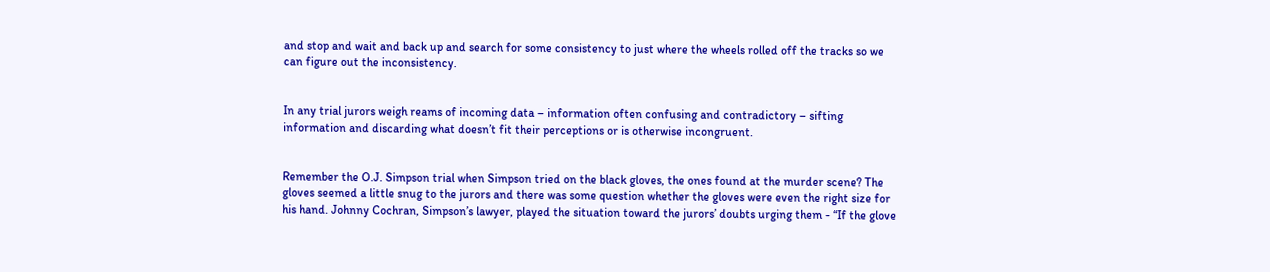and stop and wait and back up and search for some consistency to just where the wheels rolled off the tracks so we can figure out the inconsistency.


In any trial jurors weigh reams of incoming data – information often confusing and contradictory – sifting information and discarding what doesn’t fit their perceptions or is otherwise incongruent.


Remember the O.J. Simpson trial when Simpson tried on the black gloves, the ones found at the murder scene? The gloves seemed a little snug to the jurors and there was some question whether the gloves were even the right size for his hand. Johnny Cochran, Simpson’s lawyer, played the situation toward the jurors’ doubts urging them - “If the glove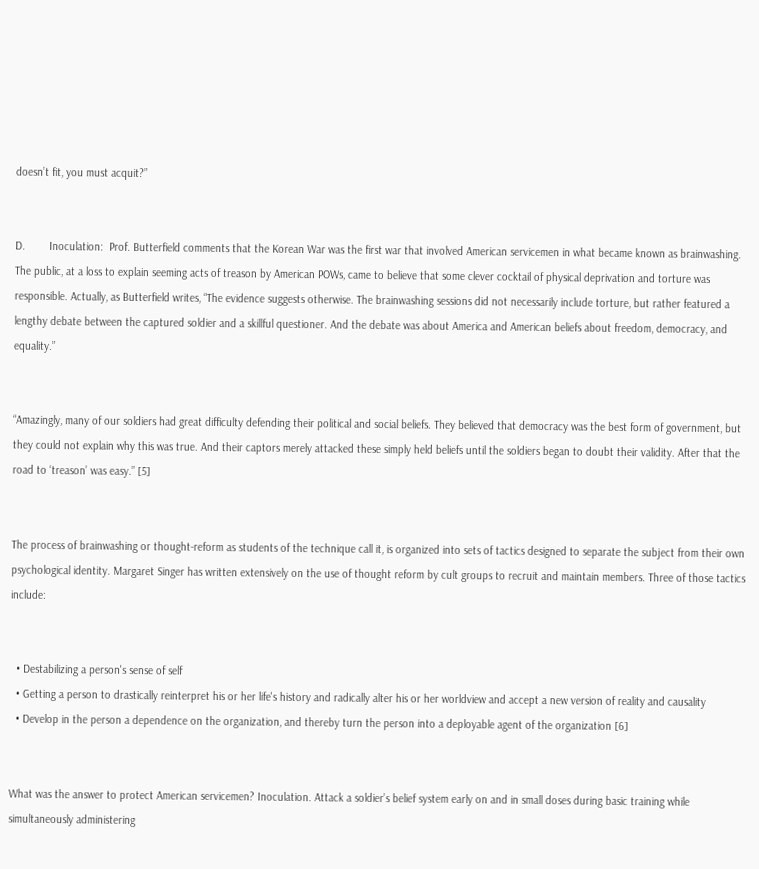doesn’t fit, you must acquit?”


D.        Inoculation:  Prof. Butterfield comments that the Korean War was the first war that involved American servicemen in what became known as brainwashing. The public, at a loss to explain seeming acts of treason by American POWs, came to believe that some clever cocktail of physical deprivation and torture was responsible. Actually, as Butterfield writes, “The evidence suggests otherwise. The brainwashing sessions did not necessarily include torture, but rather featured a lengthy debate between the captured soldier and a skillful questioner. And the debate was about America and American beliefs about freedom, democracy, and equality.”


“Amazingly, many of our soldiers had great difficulty defending their political and social beliefs. They believed that democracy was the best form of government, but they could not explain why this was true. And their captors merely attacked these simply held beliefs until the soldiers began to doubt their validity. After that the road to ‘treason’ was easy.” [5]


The process of brainwashing or thought-reform as students of the technique call it, is organized into sets of tactics designed to separate the subject from their own psychological identity. Margaret Singer has written extensively on the use of thought reform by cult groups to recruit and maintain members. Three of those tactics include:


  • Destabilizing a person's sense of self
  • Getting a person to drastically reinterpret his or her life's history and radically alter his or her worldview and accept a new version of reality and causality
  • Develop in the person a dependence on the organization, and thereby turn the person into a deployable agent of the organization [6]


What was the answer to protect American servicemen? Inoculation. Attack a soldier’s belief system early on and in small doses during basic training while simultaneously administering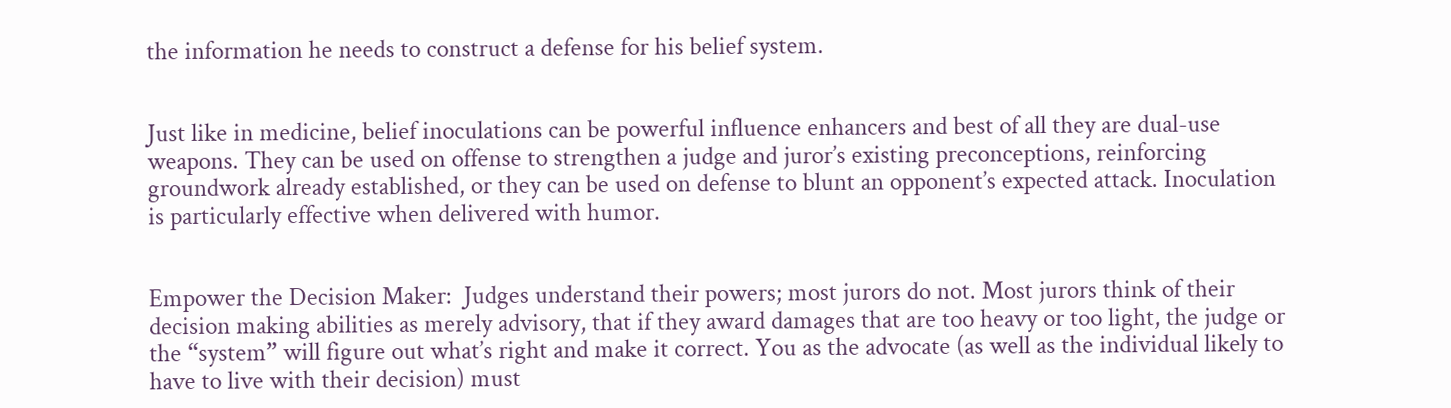the information he needs to construct a defense for his belief system.


Just like in medicine, belief inoculations can be powerful influence enhancers and best of all they are dual-use weapons. They can be used on offense to strengthen a judge and juror’s existing preconceptions, reinforcing groundwork already established, or they can be used on defense to blunt an opponent’s expected attack. Inoculation is particularly effective when delivered with humor.


Empower the Decision Maker:  Judges understand their powers; most jurors do not. Most jurors think of their decision making abilities as merely advisory, that if they award damages that are too heavy or too light, the judge or the “system” will figure out what’s right and make it correct. You as the advocate (as well as the individual likely to have to live with their decision) must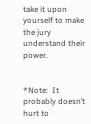take it upon yourself to make the jury understand their power.


*Note:  It probably doesn’t hurt to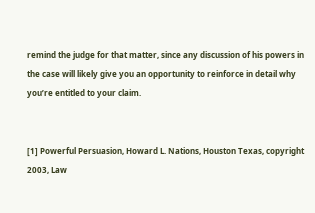remind the judge for that matter, since any discussion of his powers in the case will likely give you an opportunity to reinforce in detail why you’re entitled to your claim.


[1] Powerful Persuasion, Howard L. Nations, Houston Texas, copyright 2003, Law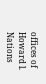offices of Howard l. Nations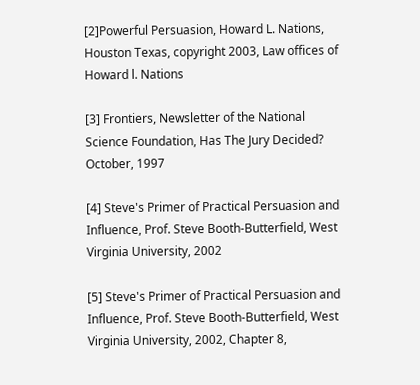[2]Powerful Persuasion, Howard L. Nations, Houston Texas, copyright 2003, Law offices of Howard l. Nations

[3] Frontiers, Newsletter of the National Science Foundation, Has The Jury Decided? October, 1997

[4] Steve's Primer of Practical Persuasion and Influence, Prof. Steve Booth-Butterfield, West Virginia University, 2002

[5] Steve's Primer of Practical Persuasion and Influence, Prof. Steve Booth-Butterfield, West Virginia University, 2002, Chapter 8,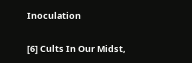Inoculation

[6] Cults In Our Midst,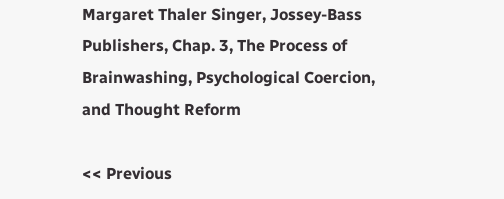Margaret Thaler Singer, Jossey-Bass Publishers, Chap. 3, The Process of Brainwashing, Psychological Coercion, and Thought Reform

<< Previous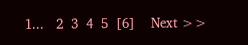1...   2  3  4  5  [6]    Next >>